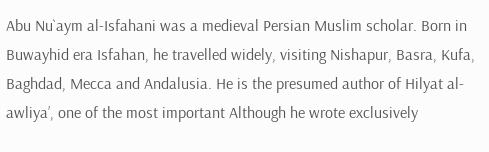Abu Nu`aym al-Isfahani was a medieval Persian Muslim scholar. Born in Buwayhid era Isfahan, he travelled widely, visiting Nishapur, Basra, Kufa, Baghdad, Mecca and Andalusia. He is the presumed author of Hilyat al-awliya’, one of the most important Although he wrote exclusively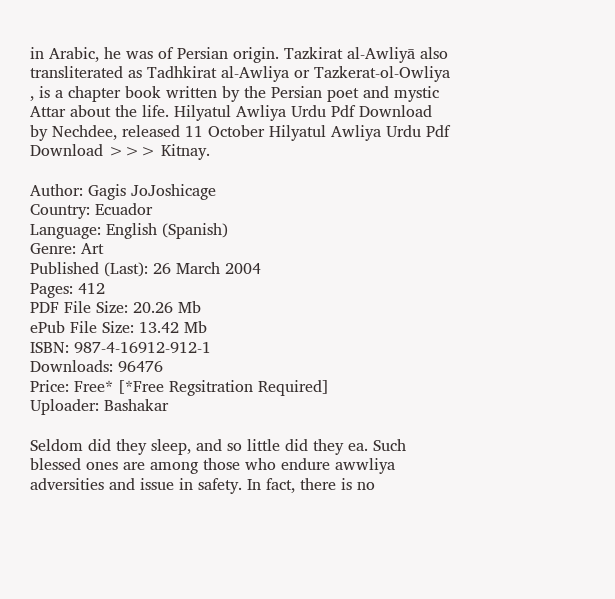in Arabic, he was of Persian origin. Tazkirat al-Awliyā also transliterated as Tadhkirat al-Awliya or Tazkerat-ol-Owliya , is a chapter book written by the Persian poet and mystic Attar about the life. Hilyatul Awliya Urdu Pdf Download by Nechdee, released 11 October Hilyatul Awliya Urdu Pdf Download >>> Kitnay.

Author: Gagis JoJoshicage
Country: Ecuador
Language: English (Spanish)
Genre: Art
Published (Last): 26 March 2004
Pages: 412
PDF File Size: 20.26 Mb
ePub File Size: 13.42 Mb
ISBN: 987-4-16912-912-1
Downloads: 96476
Price: Free* [*Free Regsitration Required]
Uploader: Bashakar

Seldom did they sleep, and so little did they ea. Such blessed ones are among those who endure awwliya adversities and issue in safety. In fact, there is no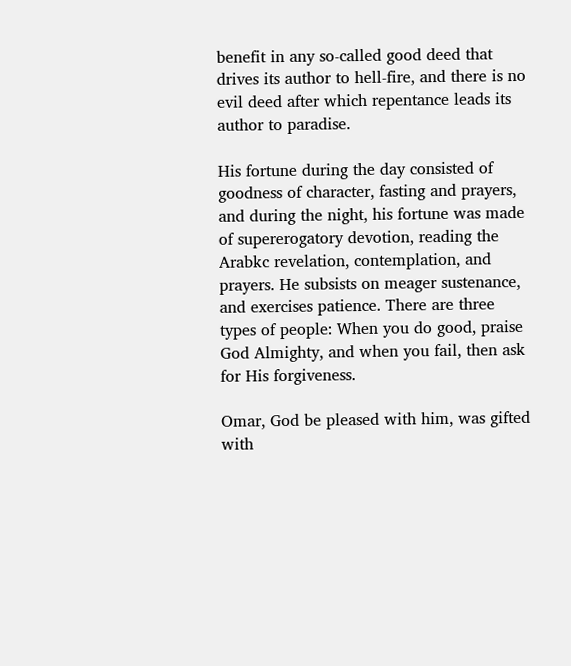benefit in any so-called good deed that drives its author to hell-fire, and there is no evil deed after which repentance leads its author to paradise.

His fortune during the day consisted of goodness of character, fasting and prayers, and during the night, his fortune was made of supererogatory devotion, reading the Arabkc revelation, contemplation, and prayers. He subsists on meager sustenance, and exercises patience. There are three types of people: When you do good, praise God Almighty, and when you fail, then ask for His forgiveness.

Omar, God be pleased with him, was gifted with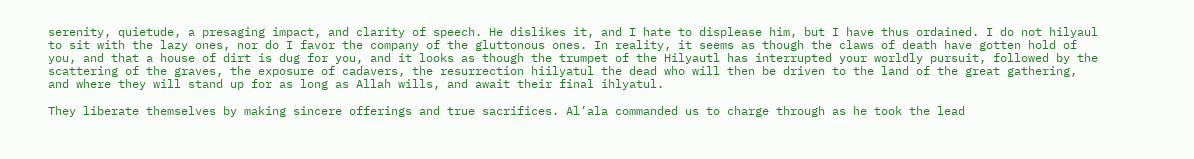serenity, quietude, a presaging impact, and clarity of speech. He dislikes it, and I hate to displease him, but I have thus ordained. I do not hilyaul to sit with the lazy ones, nor do I favor the company of the gluttonous ones. In reality, it seems as though the claws of death have gotten hold of you, and that a house of dirt is dug for you, and it looks as though the trumpet of the Hilyautl has interrupted your worldly pursuit, followed by the scattering of the graves, the exposure of cadavers, the resurrection hiilyatul the dead who will then be driven to the land of the great gathering, and where they will stand up for as long as Allah wills, and await their final ihlyatul.

They liberate themselves by making sincere offerings and true sacrifices. Al’ala commanded us to charge through as he took the lead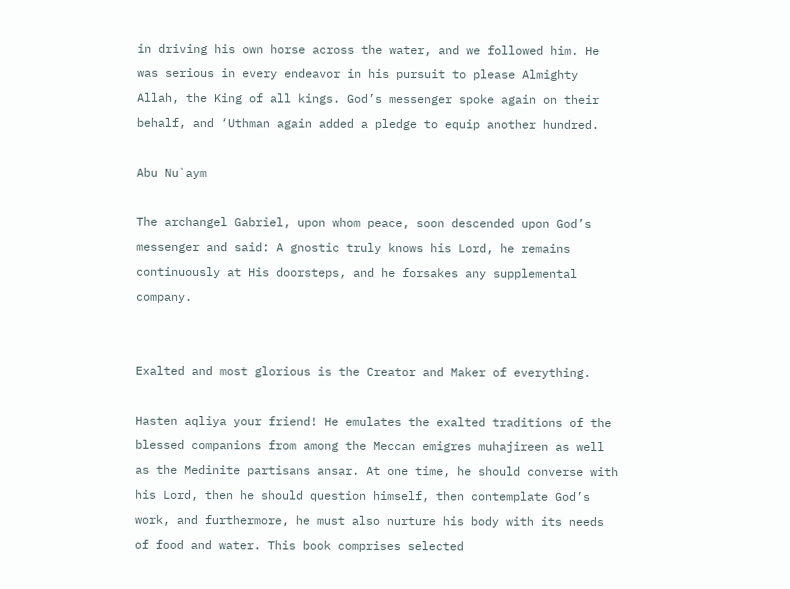in driving his own horse across the water, and we followed him. He was serious in every endeavor in his pursuit to please Almighty Allah, the King of all kings. God’s messenger spoke again on their behalf, and ‘Uthman again added a pledge to equip another hundred.

Abu Nu`aym

The archangel Gabriel, upon whom peace, soon descended upon God’s messenger and said: A gnostic truly knows his Lord, he remains continuously at His doorsteps, and he forsakes any supplemental company.


Exalted and most glorious is the Creator and Maker of everything.

Hasten aqliya your friend! He emulates the exalted traditions of the blessed companions from among the Meccan emigres muhajireen as well as the Medinite partisans ansar. At one time, he should converse with his Lord, then he should question himself, then contemplate God’s work, and furthermore, he must also nurture his body with its needs of food and water. This book comprises selected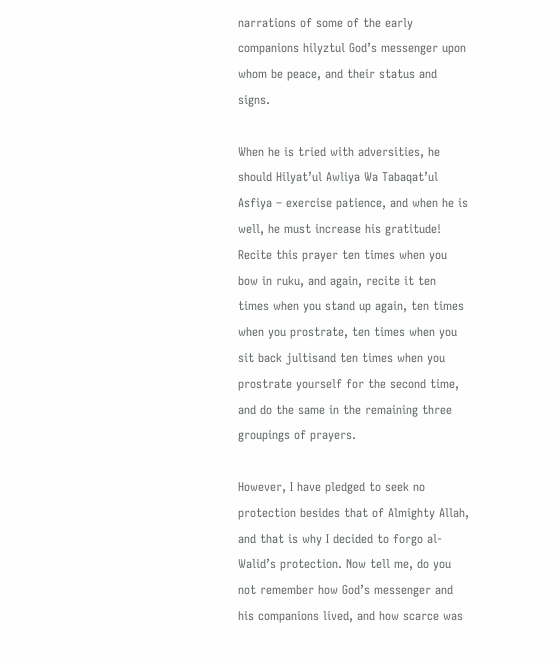narrations of some of the early companions hilyztul God’s messenger upon whom be peace, and their status and signs.

When he is tried with adversities, he should Hilyat’ul Awliya Wa Tabaqat’ul Asfiya – exercise patience, and when he is well, he must increase his gratitude! Recite this prayer ten times when you bow in ruku, and again, recite it ten times when you stand up again, ten times when you prostrate, ten times when you sit back jultisand ten times when you prostrate yourself for the second time, and do the same in the remaining three groupings of prayers.

However, I have pledged to seek no protection besides that of Almighty Allah, and that is why I decided to forgo al-Walid’s protection. Now tell me, do you not remember how God’s messenger and his companions lived, and how scarce was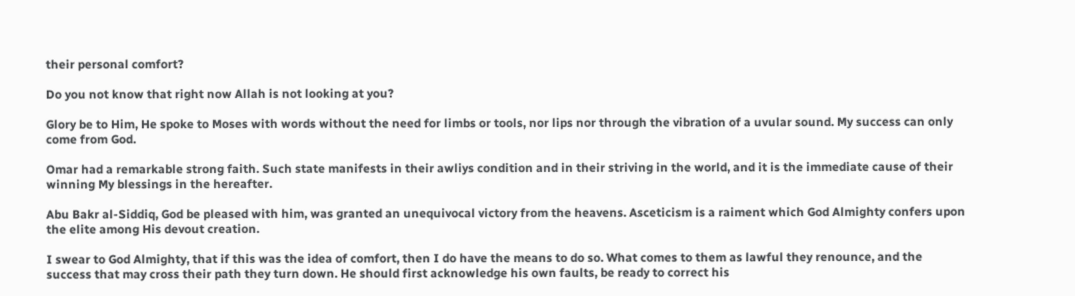their personal comfort?

Do you not know that right now Allah is not looking at you?

Glory be to Him, He spoke to Moses with words without the need for limbs or tools, nor lips nor through the vibration of a uvular sound. My success can only come from God.

Omar had a remarkable strong faith. Such state manifests in their awliys condition and in their striving in the world, and it is the immediate cause of their winning My blessings in the hereafter.

Abu Bakr al-Siddiq, God be pleased with him, was granted an unequivocal victory from the heavens. Asceticism is a raiment which God Almighty confers upon the elite among His devout creation.

I swear to God Almighty, that if this was the idea of comfort, then I do have the means to do so. What comes to them as lawful they renounce, and the success that may cross their path they turn down. He should first acknowledge his own faults, be ready to correct his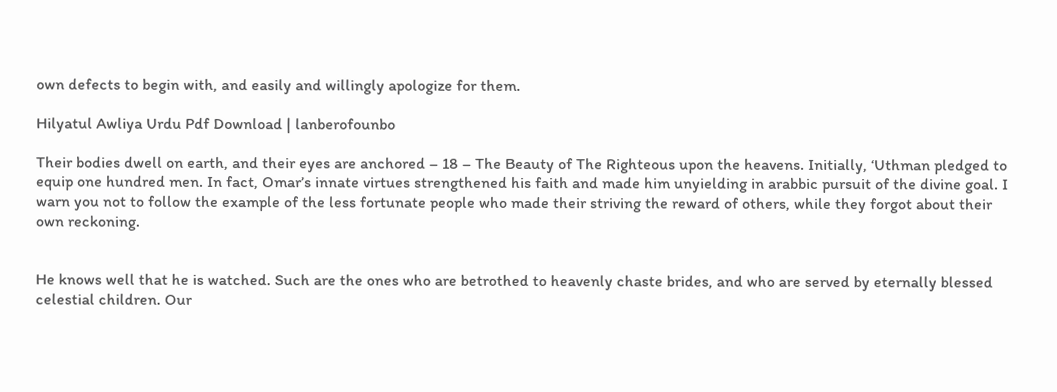own defects to begin with, and easily and willingly apologize for them.

Hilyatul Awliya Urdu Pdf Download | lanberofounbo

Their bodies dwell on earth, and their eyes are anchored – 18 – The Beauty of The Righteous upon the heavens. Initially, ‘Uthman pledged to equip one hundred men. In fact, Omar’s innate virtues strengthened his faith and made him unyielding in arabbic pursuit of the divine goal. I warn you not to follow the example of the less fortunate people who made their striving the reward of others, while they forgot about their own reckoning.


He knows well that he is watched. Such are the ones who are betrothed to heavenly chaste brides, and who are served by eternally blessed celestial children. Our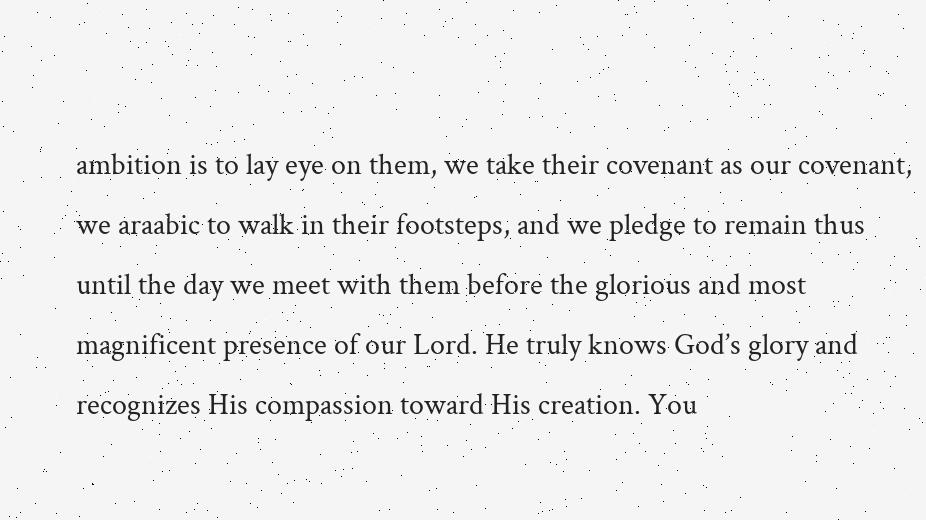ambition is to lay eye on them, we take their covenant as our covenant, we araabic to walk in their footsteps, and we pledge to remain thus until the day we meet with them before the glorious and most magnificent presence of our Lord. He truly knows God’s glory and recognizes His compassion toward His creation. You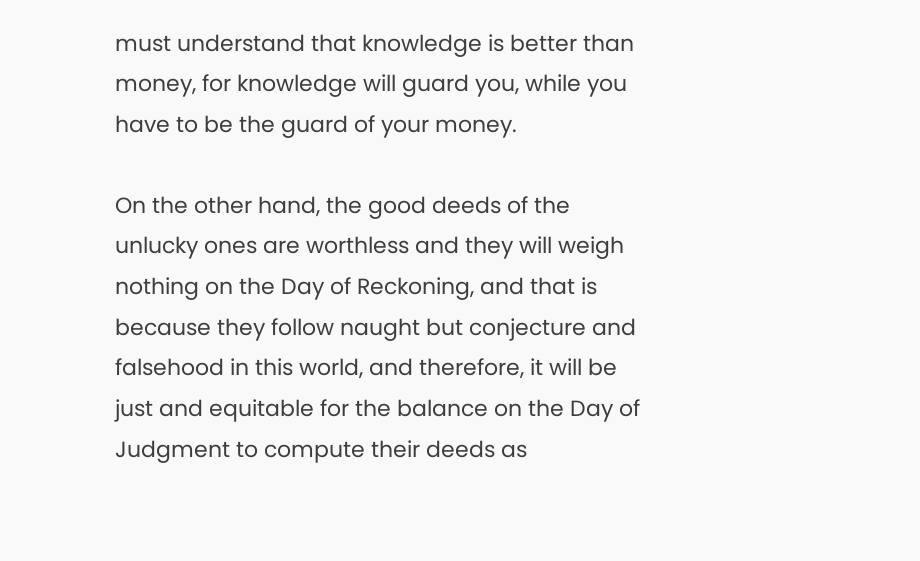must understand that knowledge is better than money, for knowledge will guard you, while you have to be the guard of your money.

On the other hand, the good deeds of the unlucky ones are worthless and they will weigh nothing on the Day of Reckoning, and that is because they follow naught but conjecture and falsehood in this world, and therefore, it will be just and equitable for the balance on the Day of Judgment to compute their deeds as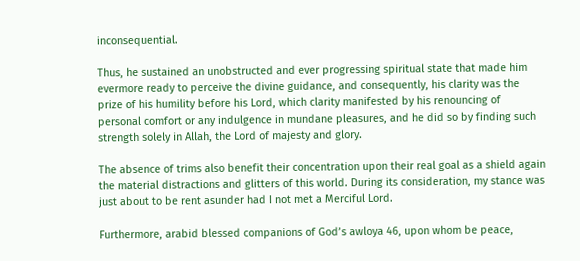inconsequential.

Thus, he sustained an unobstructed and ever progressing spiritual state that made him evermore ready to perceive the divine guidance, and consequently, his clarity was the prize of his humility before his Lord, which clarity manifested by his renouncing of personal comfort or any indulgence in mundane pleasures, and he did so by finding such strength solely in Allah, the Lord of majesty and glory.

The absence of trims also benefit their concentration upon their real goal as a shield again the material distractions and glitters of this world. During its consideration, my stance was just about to be rent asunder had I not met a Merciful Lord.

Furthermore, arabid blessed companions of God’s awloya 46, upon whom be peace,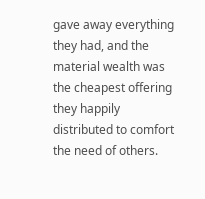gave away everything they had, and the material wealth was the cheapest offering they happily distributed to comfort the need of others.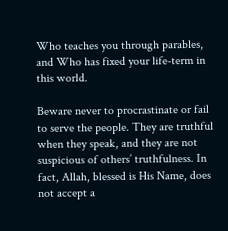Who teaches you through parables, and Who has fixed your life-term in this world.

Beware never to procrastinate or fail to serve the people. They are truthful when they speak, and they are not suspicious of others’ truthfulness. In fact, Allah, blessed is His Name, does not accept a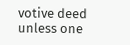votive deed unless one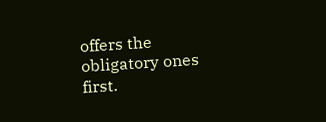offers the obligatory ones first.